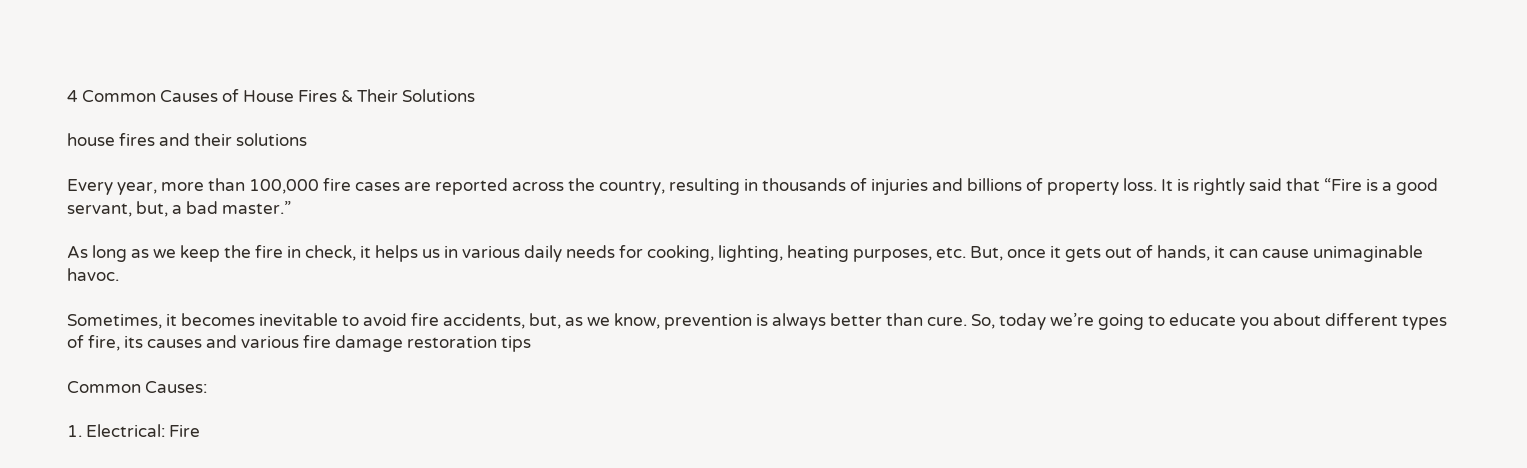4 Common Causes of House Fires & Their Solutions

house fires and their solutions

Every year, more than 100,000 fire cases are reported across the country, resulting in thousands of injuries and billions of property loss. It is rightly said that “Fire is a good servant, but, a bad master.”

As long as we keep the fire in check, it helps us in various daily needs for cooking, lighting, heating purposes, etc. But, once it gets out of hands, it can cause unimaginable havoc.

Sometimes, it becomes inevitable to avoid fire accidents, but, as we know, prevention is always better than cure. So, today we’re going to educate you about different types of fire, its causes and various fire damage restoration tips

Common Causes:

1. Electrical: Fire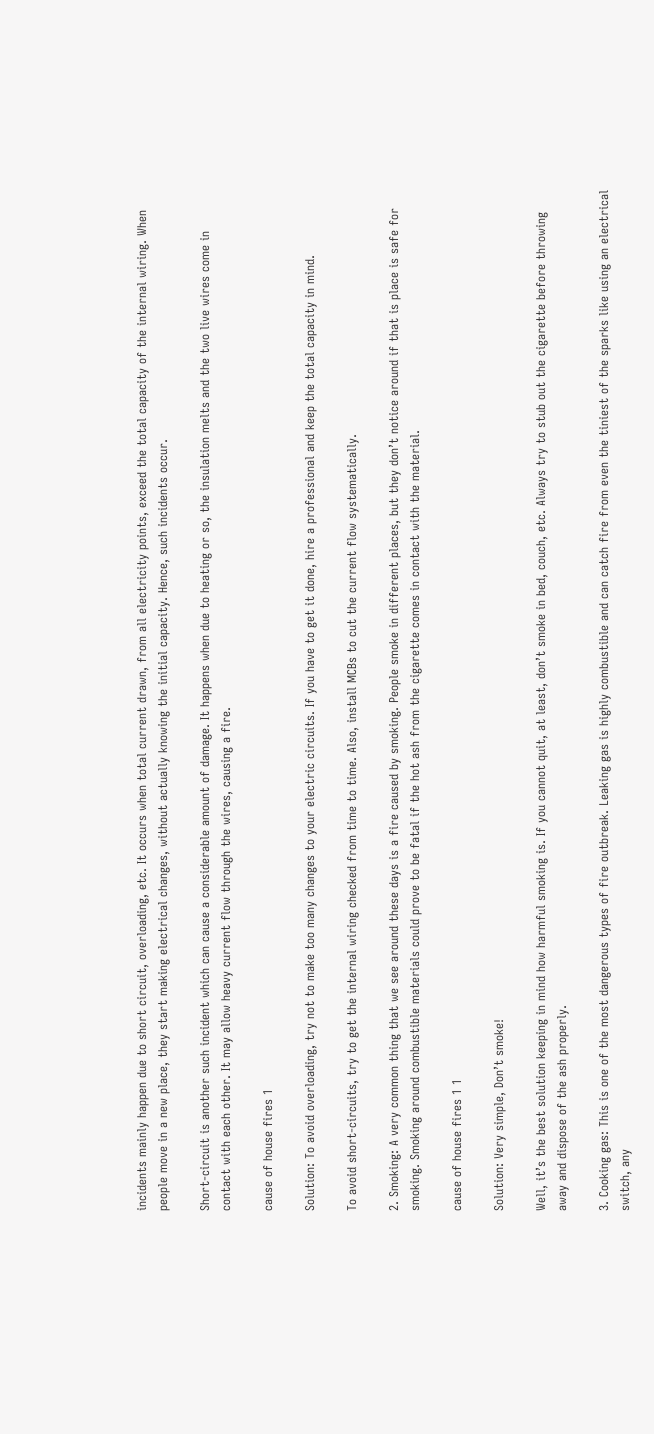incidents mainly happen due to short circuit, overloading, etc. It occurs when total current drawn, from all electricity points, exceed the total capacity of the internal wiring. When people move in a new place, they start making electrical changes, without actually knowing the initial capacity. Hence, such incidents occur.

Short-circuit is another such incident which can cause a considerable amount of damage. It happens when due to heating or so, the insulation melts and the two live wires come in contact with each other. It may allow heavy current flow through the wires, causing a fire.

cause of house fires 1

Solution: To avoid overloading, try not to make too many changes to your electric circuits. If you have to get it done, hire a professional and keep the total capacity in mind.

To avoid short-circuits, try to get the internal wiring checked from time to time. Also, install MCBs to cut the current flow systematically.

2. Smoking: A very common thing that we see around these days is a fire caused by smoking. People smoke in different places, but they don’t notice around if that is place is safe for smoking. Smoking around combustible materials could prove to be fatal if the hot ash from the cigarette comes in contact with the material.

cause of house fires 1 1

Solution: Very simple, Don’t smoke!

Well, it’s the best solution keeping in mind how harmful smoking is. If you cannot quit, at least, don’t smoke in bed, couch, etc. Always try to stub out the cigarette before throwing away and dispose of the ash properly.

3. Cooking gas: This is one of the most dangerous types of fire outbreak. Leaking gas is highly combustible and can catch fire from even the tiniest of the sparks like using an electrical switch, any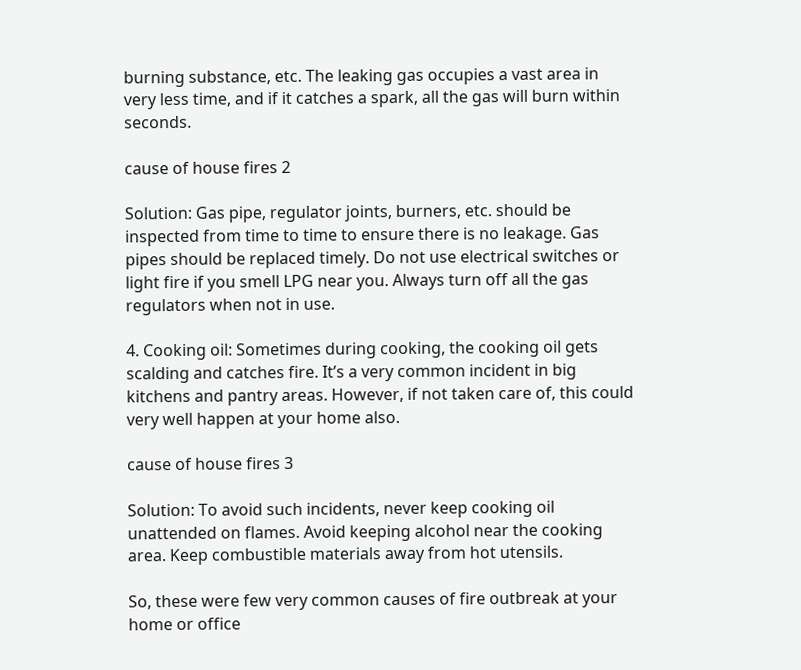burning substance, etc. The leaking gas occupies a vast area in very less time, and if it catches a spark, all the gas will burn within seconds.

cause of house fires 2

Solution: Gas pipe, regulator joints, burners, etc. should be inspected from time to time to ensure there is no leakage. Gas pipes should be replaced timely. Do not use electrical switches or light fire if you smell LPG near you. Always turn off all the gas regulators when not in use.

4. Cooking oil: Sometimes during cooking, the cooking oil gets scalding and catches fire. It’s a very common incident in big kitchens and pantry areas. However, if not taken care of, this could very well happen at your home also.

cause of house fires 3

Solution: To avoid such incidents, never keep cooking oil unattended on flames. Avoid keeping alcohol near the cooking area. Keep combustible materials away from hot utensils.

So, these were few very common causes of fire outbreak at your home or office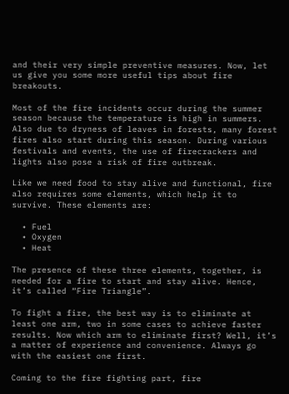and their very simple preventive measures. Now, let us give you some more useful tips about fire breakouts.

Most of the fire incidents occur during the summer season because the temperature is high in summers. Also due to dryness of leaves in forests, many forest fires also start during this season. During various festivals and events, the use of firecrackers and lights also pose a risk of fire outbreak.

Like we need food to stay alive and functional, fire also requires some elements, which help it to survive. These elements are:

  • Fuel
  • Oxygen
  • Heat

The presence of these three elements, together, is needed for a fire to start and stay alive. Hence, it’s called “Fire Triangle”.

To fight a fire, the best way is to eliminate at least one arm, two in some cases to achieve faster results. Now which arm to eliminate first? Well, it’s a matter of experience and convenience. Always go with the easiest one first.

Coming to the fire fighting part, fire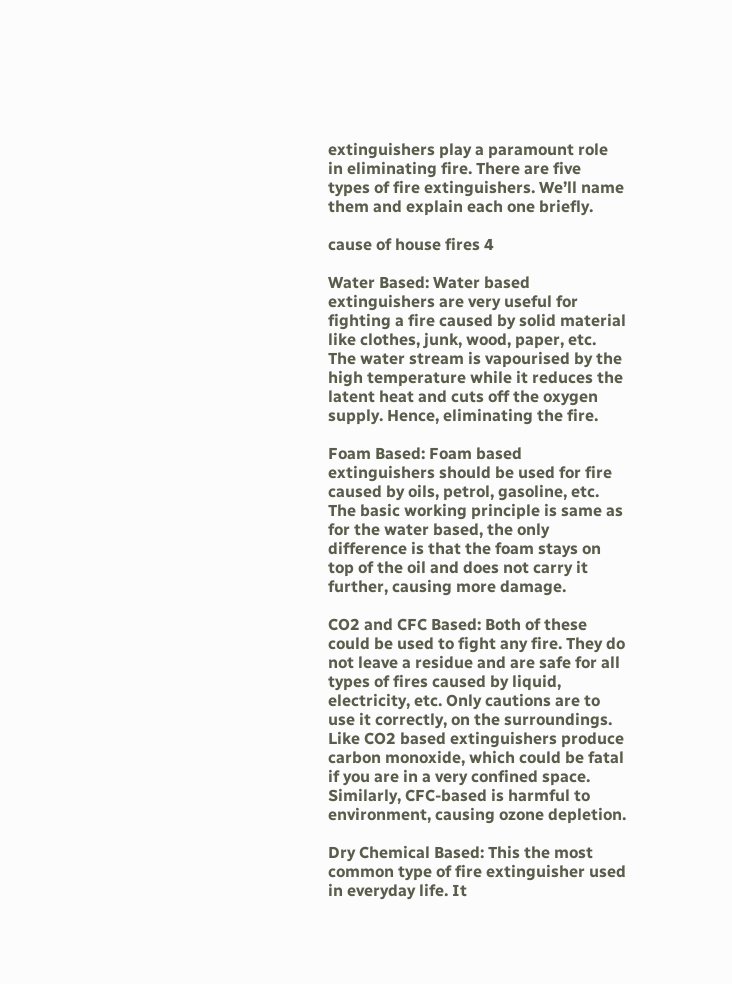extinguishers play a paramount role in eliminating fire. There are five types of fire extinguishers. We’ll name them and explain each one briefly.

cause of house fires 4

Water Based: Water based extinguishers are very useful for fighting a fire caused by solid material like clothes, junk, wood, paper, etc. The water stream is vapourised by the high temperature while it reduces the latent heat and cuts off the oxygen supply. Hence, eliminating the fire.

Foam Based: Foam based extinguishers should be used for fire caused by oils, petrol, gasoline, etc. The basic working principle is same as for the water based, the only difference is that the foam stays on top of the oil and does not carry it further, causing more damage.

CO2 and CFC Based: Both of these could be used to fight any fire. They do not leave a residue and are safe for all types of fires caused by liquid, electricity, etc. Only cautions are to use it correctly, on the surroundings. Like CO2 based extinguishers produce carbon monoxide, which could be fatal if you are in a very confined space. Similarly, CFC-based is harmful to environment, causing ozone depletion.

Dry Chemical Based: This the most common type of fire extinguisher used in everyday life. It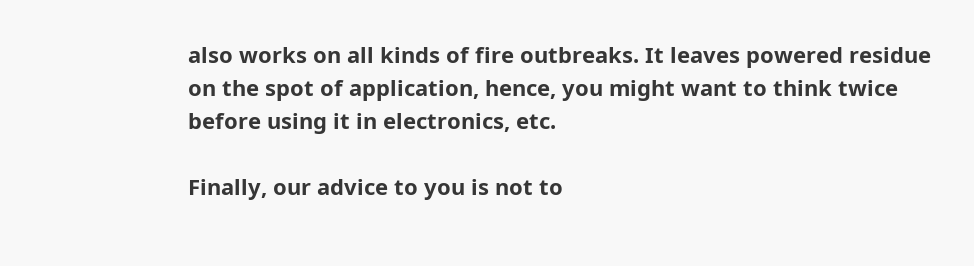also works on all kinds of fire outbreaks. It leaves powered residue on the spot of application, hence, you might want to think twice before using it in electronics, etc.

Finally, our advice to you is not to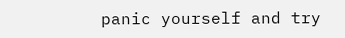panic yourself and try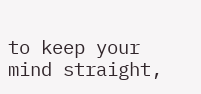to keep your mind straight,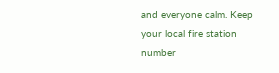and everyone calm. Keep your local fire station number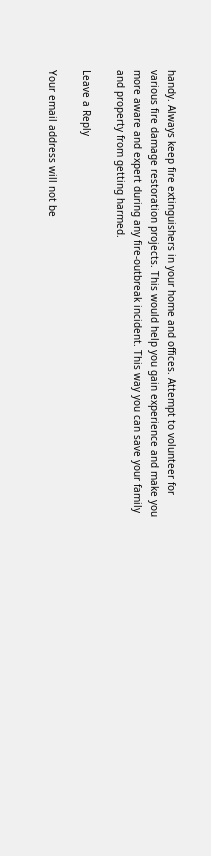handy. Always keep fire extinguishers in your home and offices. Attempt to volunteer for various fire damage restoration projects. This would help you gain experience and make you more aware and expert during any fire-outbreak incident. This way you can save your family and property from getting harmed.

Leave a Reply

Your email address will not be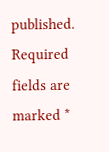published. Required fields are marked *